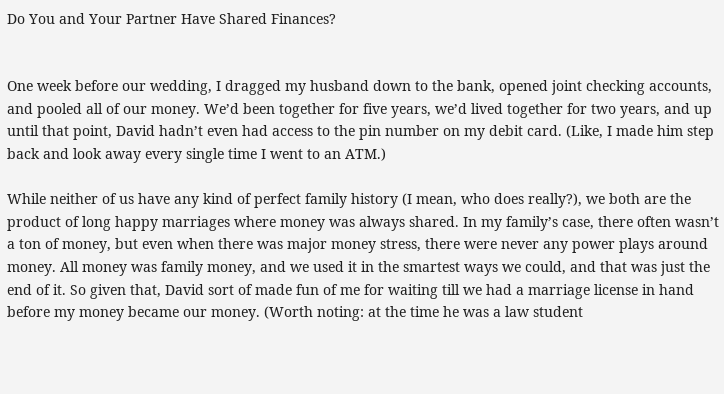Do You and Your Partner Have Shared Finances?


One week before our wedding, I dragged my husband down to the bank, opened joint checking accounts, and pooled all of our money. We’d been together for five years, we’d lived together for two years, and up until that point, David hadn’t even had access to the pin number on my debit card. (Like, I made him step back and look away every single time I went to an ATM.)

While neither of us have any kind of perfect family history (I mean, who does really?), we both are the product of long happy marriages where money was always shared. In my family’s case, there often wasn’t a ton of money, but even when there was major money stress, there were never any power plays around money. All money was family money, and we used it in the smartest ways we could, and that was just the end of it. So given that, David sort of made fun of me for waiting till we had a marriage license in hand before my money became our money. (Worth noting: at the time he was a law student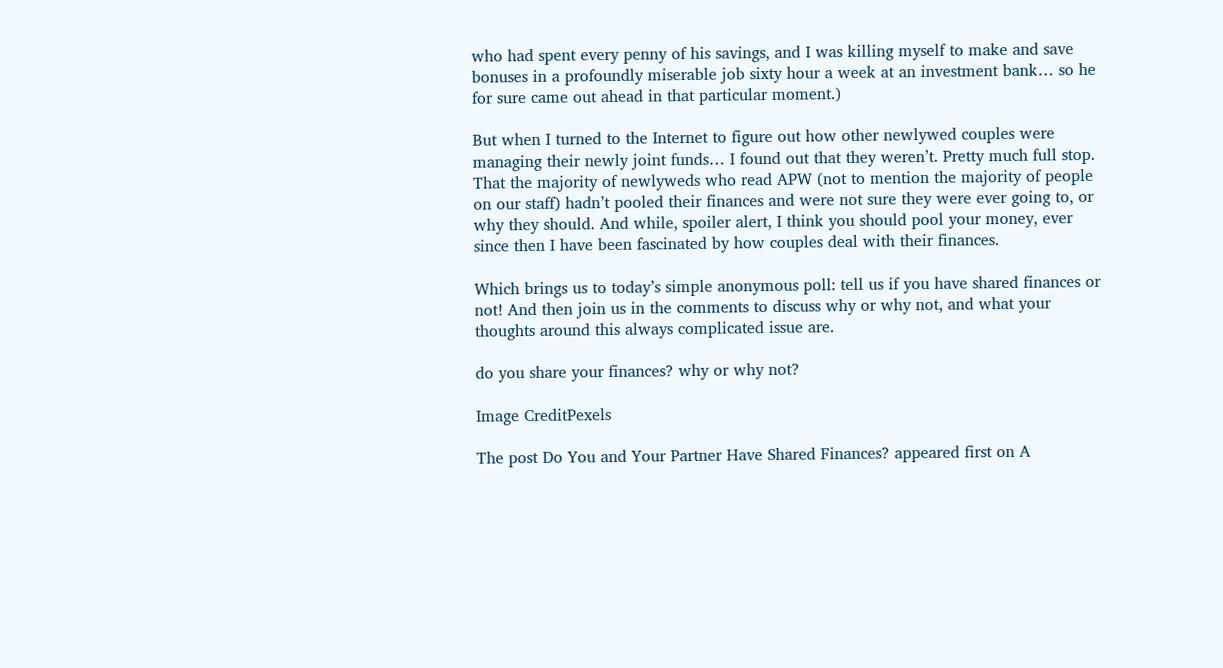who had spent every penny of his savings, and I was killing myself to make and save bonuses in a profoundly miserable job sixty hour a week at an investment bank… so he for sure came out ahead in that particular moment.)

But when I turned to the Internet to figure out how other newlywed couples were managing their newly joint funds… I found out that they weren’t. Pretty much full stop. That the majority of newlyweds who read APW (not to mention the majority of people on our staff) hadn’t pooled their finances and were not sure they were ever going to, or why they should. And while, spoiler alert, I think you should pool your money, ever since then I have been fascinated by how couples deal with their finances.

Which brings us to today’s simple anonymous poll: tell us if you have shared finances or not! And then join us in the comments to discuss why or why not, and what your thoughts around this always complicated issue are.

do you share your finances? why or why not?

Image CreditPexels

The post Do You and Your Partner Have Shared Finances? appeared first on A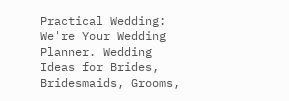Practical Wedding: We're Your Wedding Planner. Wedding Ideas for Brides, Bridesmaids, Grooms,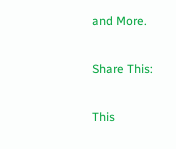and More.

Share This:

This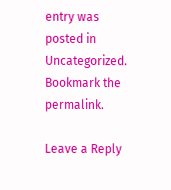entry was posted in Uncategorized. Bookmark the permalink.

Leave a Reply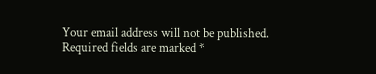Your email address will not be published. Required fields are marked *